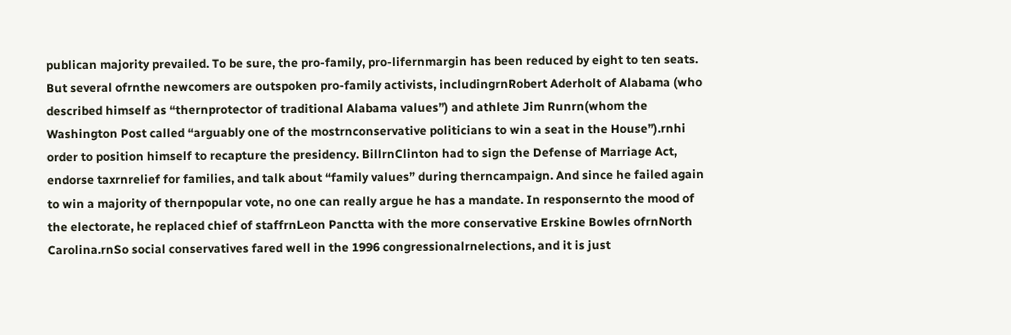publican majority prevailed. To be sure, the pro-family, pro-lifernmargin has been reduced by eight to ten seats. But several ofrnthe newcomers are outspoken pro-family activists, includingrnRobert Aderholt of Alabama (who described himself as “thernprotector of traditional Alabama values”) and athlete Jim Runrn(whom the Washington Post called “arguably one of the mostrnconservative politicians to win a seat in the House”).rnhi order to position himself to recapture the presidency. BillrnClinton had to sign the Defense of Marriage Act, endorse taxrnrelief for families, and talk about “family values” during therncampaign. And since he failed again to win a majority of thernpopular vote, no one can really argue he has a mandate. In responsernto the mood of the electorate, he replaced chief of staffrnLeon Panctta with the more conservative Erskine Bowles ofrnNorth Carolina.rnSo social conservatives fared well in the 1996 congressionalrnelections, and it is just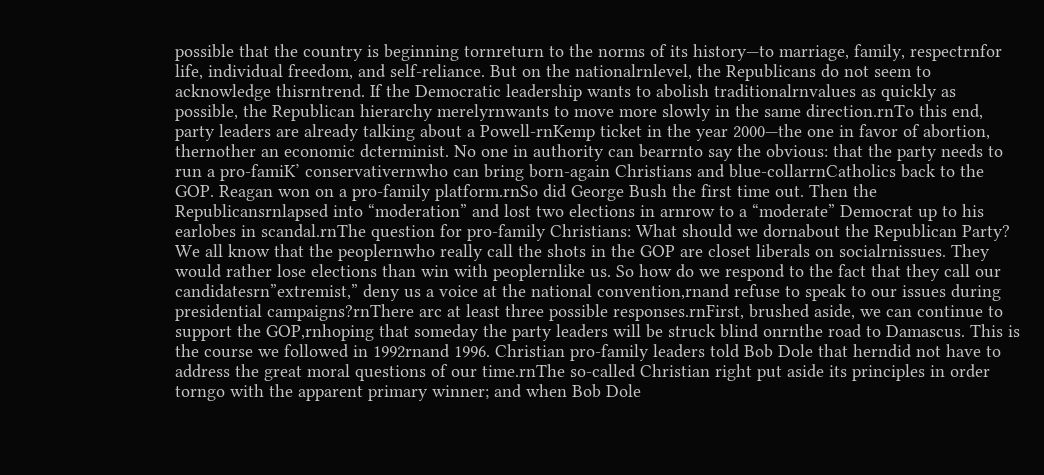possible that the country is beginning tornreturn to the norms of its history—to marriage, family, respectrnfor life, individual freedom, and self-reliance. But on the nationalrnlevel, the Republicans do not seem to acknowledge thisrntrend. If the Democratic leadership wants to abolish traditionalrnvalues as quickly as possible, the Republican hierarchy merelyrnwants to move more slowly in the same direction.rnTo this end, party leaders are already talking about a Powell-rnKemp ticket in the year 2000—the one in favor of abortion, thernother an economic dcterminist. No one in authority can bearrnto say the obvious: that the party needs to run a pro-famiK’ conservativernwho can bring born-again Christians and blue-collarrnCatholics back to the GOP. Reagan won on a pro-family platform.rnSo did George Bush the first time out. Then the Republicansrnlapsed into “moderation” and lost two elections in arnrow to a “moderate” Democrat up to his earlobes in scandal.rnThe question for pro-family Christians: What should we dornabout the Republican Party? We all know that the peoplernwho really call the shots in the GOP are closet liberals on socialrnissues. They would rather lose elections than win with peoplernlike us. So how do we respond to the fact that they call our candidatesrn”extremist,” deny us a voice at the national convention,rnand refuse to speak to our issues during presidential campaigns?rnThere arc at least three possible responses.rnFirst, brushed aside, we can continue to support the GOP,rnhoping that someday the party leaders will be struck blind onrnthe road to Damascus. This is the course we followed in 1992rnand 1996. Christian pro-family leaders told Bob Dole that herndid not have to address the great moral questions of our time.rnThe so-called Christian right put aside its principles in order torngo with the apparent primary winner; and when Bob Dole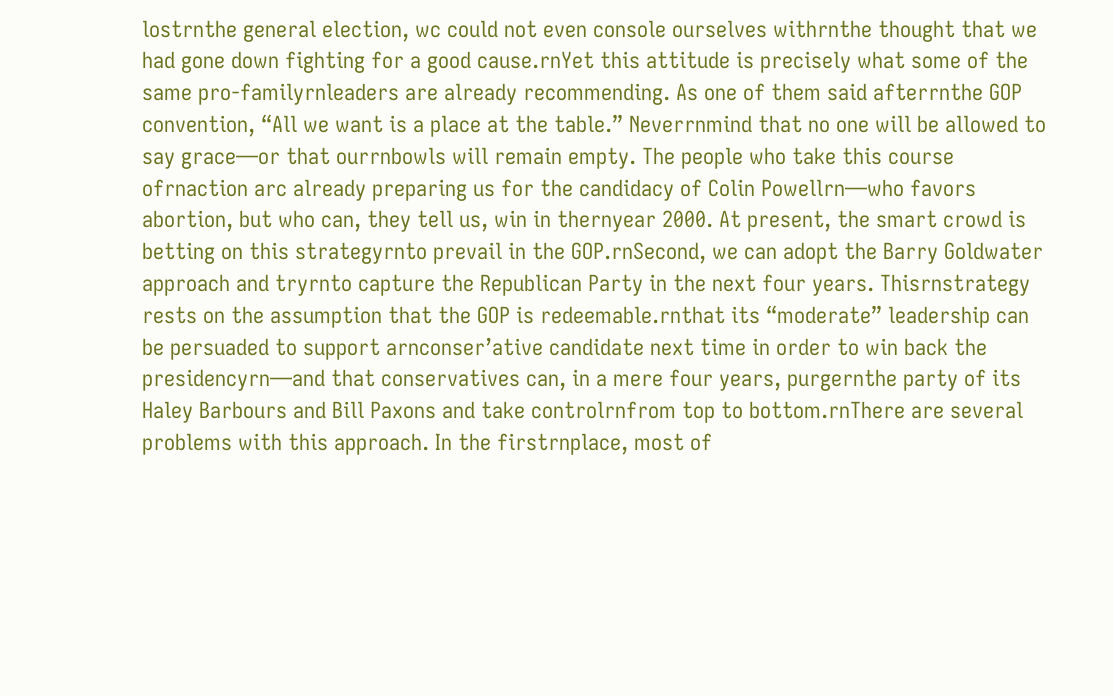lostrnthe general election, wc could not even console ourselves withrnthe thought that we had gone down fighting for a good cause.rnYet this attitude is precisely what some of the same pro-familyrnleaders are already recommending. As one of them said afterrnthe GOP convention, “All we want is a place at the table.” Neverrnmind that no one will be allowed to say grace—or that ourrnbowls will remain empty. The people who take this course ofrnaction arc already preparing us for the candidacy of Colin Powellrn—who favors abortion, but who can, they tell us, win in thernyear 2000. At present, the smart crowd is betting on this strategyrnto prevail in the GOP.rnSecond, we can adopt the Barry Goldwater approach and tryrnto capture the Republican Party in the next four years. Thisrnstrategy rests on the assumption that the GOP is redeemable.rnthat its “moderate” leadership can be persuaded to support arnconser’ative candidate next time in order to win back the presidencyrn—and that conservatives can, in a mere four years, purgernthe party of its Haley Barbours and Bill Paxons and take controlrnfrom top to bottom.rnThere are several problems with this approach. In the firstrnplace, most of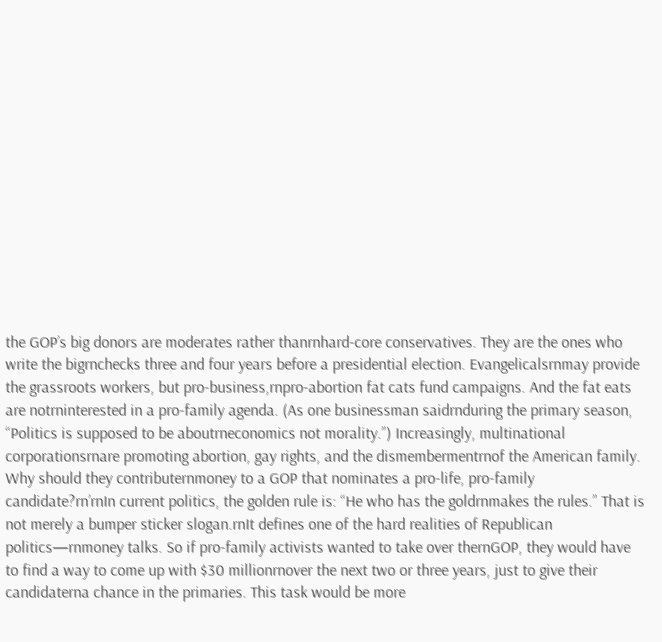the GOP’s big donors are moderates rather thanrnhard-core conservatives. They are the ones who write the bigrnchecks three and four years before a presidential election. Evangelicalsrnmay provide the grassroots workers, but pro-business,rnpro-abortion fat cats fund campaigns. And the fat eats are notrninterested in a pro-family agenda. (As one businessman saidrnduring the primary season, “Politics is supposed to be aboutrneconomics not morality.”) Increasingly, multinational corporationsrnare promoting abortion, gay rights, and the dismembermentrnof the American family. Why should they contributernmoney to a GOP that nominates a pro-life, pro-family candidate?rn’rnIn current politics, the golden rule is: “He who has the goldrnmakes the rules.” That is not merely a bumper sticker slogan.rnIt defines one of the hard realities of Republican politics—rnmoney talks. So if pro-family activists wanted to take over thernGOP, they would have to find a way to come up with $30 millionrnover the next two or three years, just to give their candidaterna chance in the primaries. This task would be more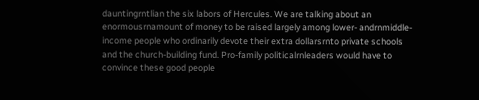dauntingrntlian the six labors of Hercules. We are talking about an enormousrnamount of money to be raised largely among lower- andrnmiddle-income people who ordinarily devote their extra dollarsrnto private schools and the church-building fund. Pro-family politicalrnleaders would have to convince these good people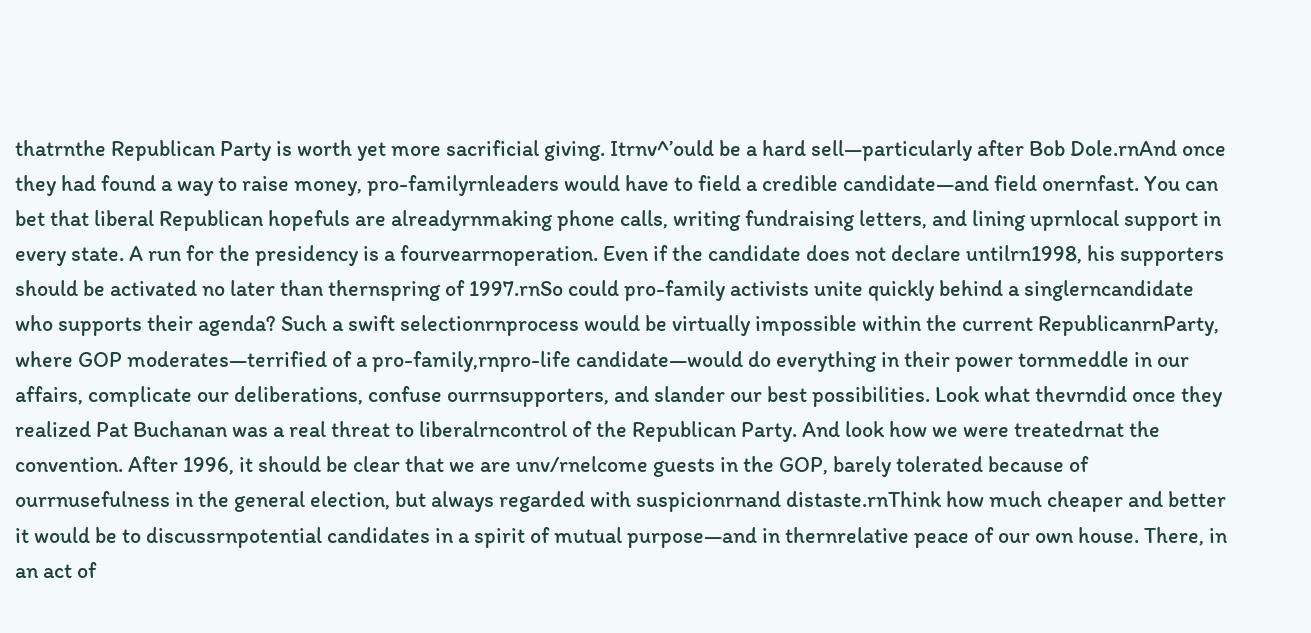thatrnthe Republican Party is worth yet more sacrificial giving. Itrnv^’ould be a hard sell—particularly after Bob Dole.rnAnd once they had found a way to raise money, pro-familyrnleaders would have to field a credible candidate—and field onernfast. You can bet that liberal Republican hopefuls are alreadyrnmaking phone calls, writing fundraising letters, and lining uprnlocal support in every state. A run for the presidency is a fourvearrnoperation. Even if the candidate does not declare untilrn1998, his supporters should be activated no later than thernspring of 1997.rnSo could pro-family activists unite quickly behind a singlerncandidate who supports their agenda? Such a swift selectionrnprocess would be virtually impossible within the current RepublicanrnParty, where GOP moderates—terrified of a pro-family,rnpro-life candidate—would do everything in their power tornmeddle in our affairs, complicate our deliberations, confuse ourrnsupporters, and slander our best possibilities. Look what thevrndid once they realized Pat Buchanan was a real threat to liberalrncontrol of the Republican Party. And look how we were treatedrnat the convention. After 1996, it should be clear that we are unv/rnelcome guests in the GOP, barely tolerated because of ourrnusefulness in the general election, but always regarded with suspicionrnand distaste.rnThink how much cheaper and better it would be to discussrnpotential candidates in a spirit of mutual purpose—and in thernrelative peace of our own house. There, in an act of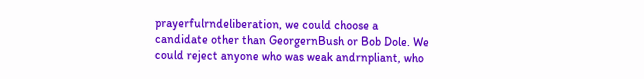prayerfulrndeliberation, we could choose a candidate other than GeorgernBush or Bob Dole. We could reject anyone who was weak andrnpliant, who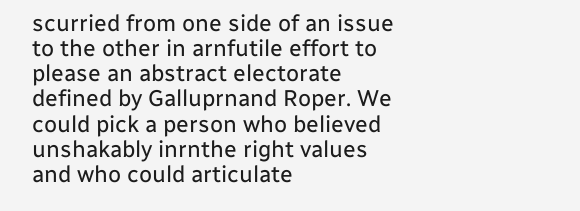scurried from one side of an issue to the other in arnfutile effort to please an abstract electorate defined by Galluprnand Roper. We could pick a person who believed unshakably inrnthe right values and who could articulate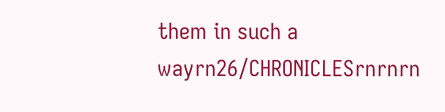them in such a wayrn26/CHRONICLESrnrnrn